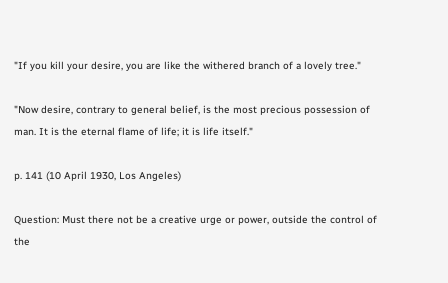"If you kill your desire, you are like the withered branch of a lovely tree."

"Now desire, contrary to general belief, is the most precious possession of man. It is the eternal flame of life; it is life itself."

p. 141 (10 April 1930, Los Angeles)

Question: Must there not be a creative urge or power, outside the control of the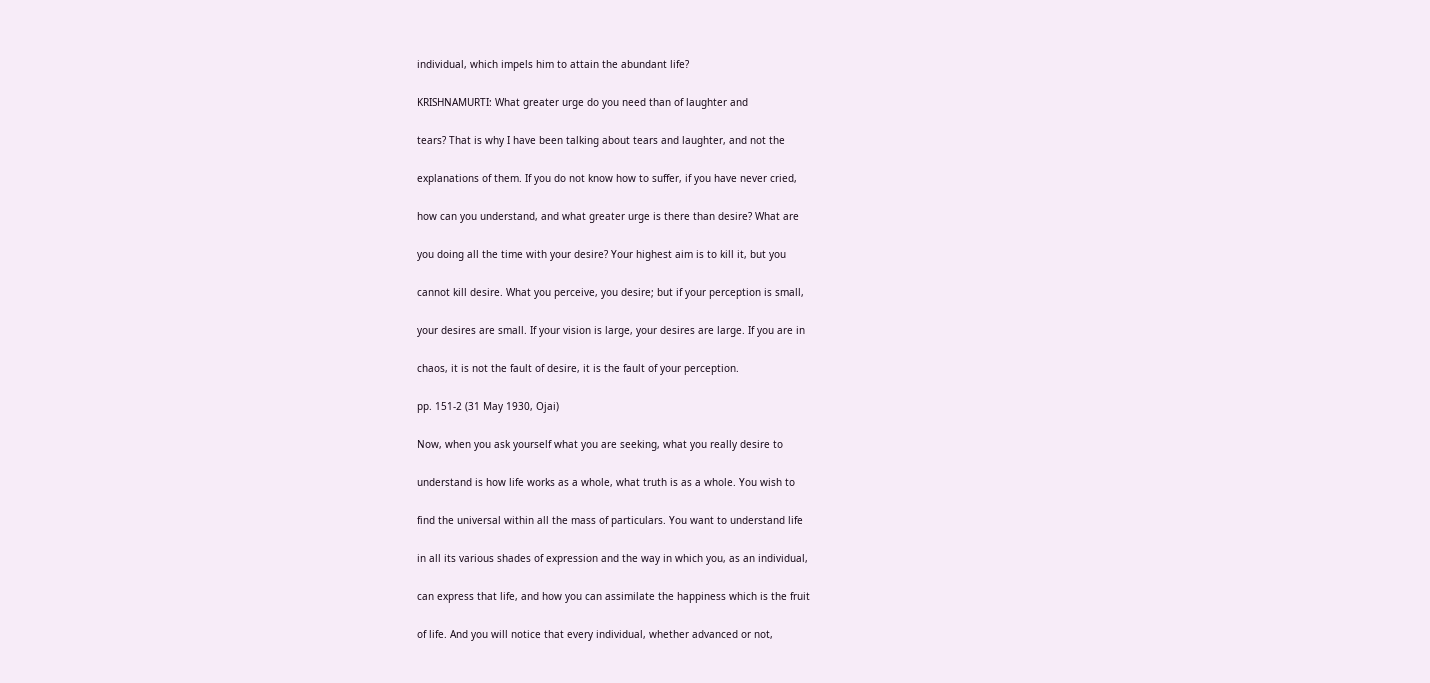individual, which impels him to attain the abundant life?

KRISHNAMURTI: What greater urge do you need than of laughter and

tears? That is why I have been talking about tears and laughter, and not the

explanations of them. If you do not know how to suffer, if you have never cried,

how can you understand, and what greater urge is there than desire? What are

you doing all the time with your desire? Your highest aim is to kill it, but you

cannot kill desire. What you perceive, you desire; but if your perception is small,

your desires are small. If your vision is large, your desires are large. If you are in

chaos, it is not the fault of desire, it is the fault of your perception.

pp. 151-2 (31 May 1930, Ojai)

Now, when you ask yourself what you are seeking, what you really desire to

understand is how life works as a whole, what truth is as a whole. You wish to

find the universal within all the mass of particulars. You want to understand life

in all its various shades of expression and the way in which you, as an individual,

can express that life, and how you can assimilate the happiness which is the fruit

of life. And you will notice that every individual, whether advanced or not,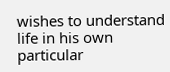wishes to understand life in his own particular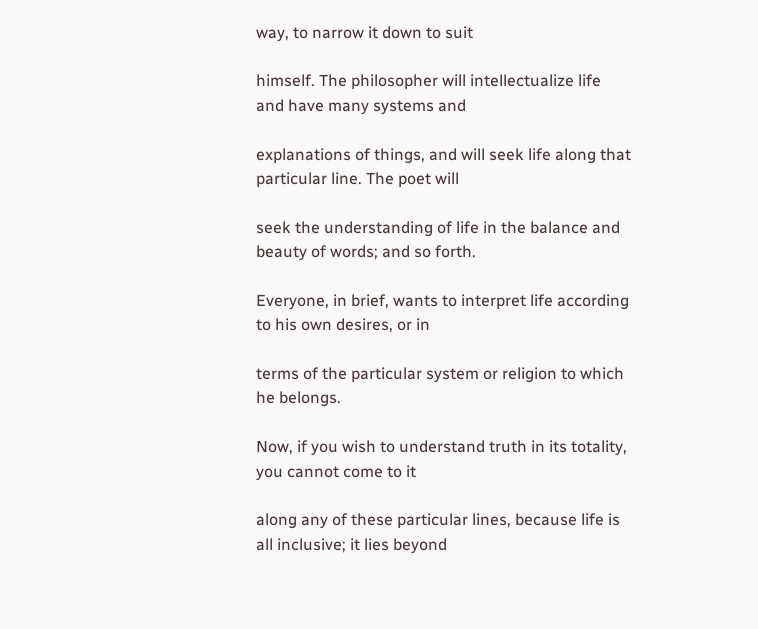way, to narrow it down to suit

himself. The philosopher will intellectualize life and have many systems and

explanations of things, and will seek life along that particular line. The poet will

seek the understanding of life in the balance and beauty of words; and so forth.

Everyone, in brief, wants to interpret life according to his own desires, or in

terms of the particular system or religion to which he belongs.

Now, if you wish to understand truth in its totality, you cannot come to it

along any of these particular lines, because life is all inclusive; it lies beyond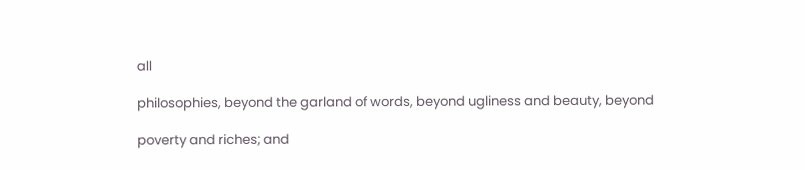all

philosophies, beyond the garland of words, beyond ugliness and beauty, beyond

poverty and riches; and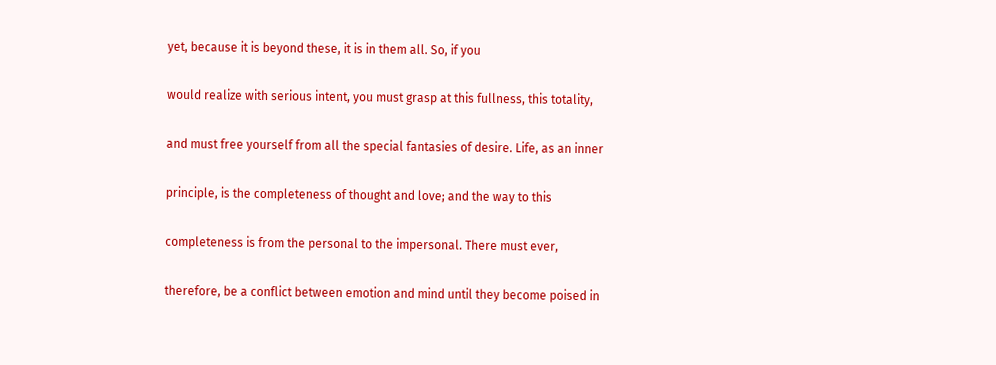yet, because it is beyond these, it is in them all. So, if you

would realize with serious intent, you must grasp at this fullness, this totality,

and must free yourself from all the special fantasies of desire. Life, as an inner

principle, is the completeness of thought and love; and the way to this

completeness is from the personal to the impersonal. There must ever,

therefore, be a conflict between emotion and mind until they become poised in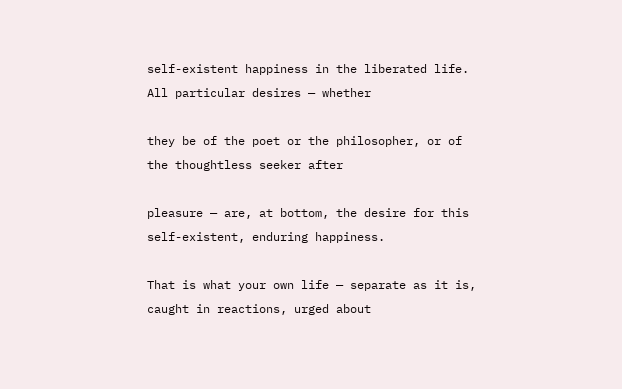self-existent happiness in the liberated life. All particular desires — whether

they be of the poet or the philosopher, or of the thoughtless seeker after

pleasure — are, at bottom, the desire for this self-existent, enduring happiness.

That is what your own life — separate as it is, caught in reactions, urged about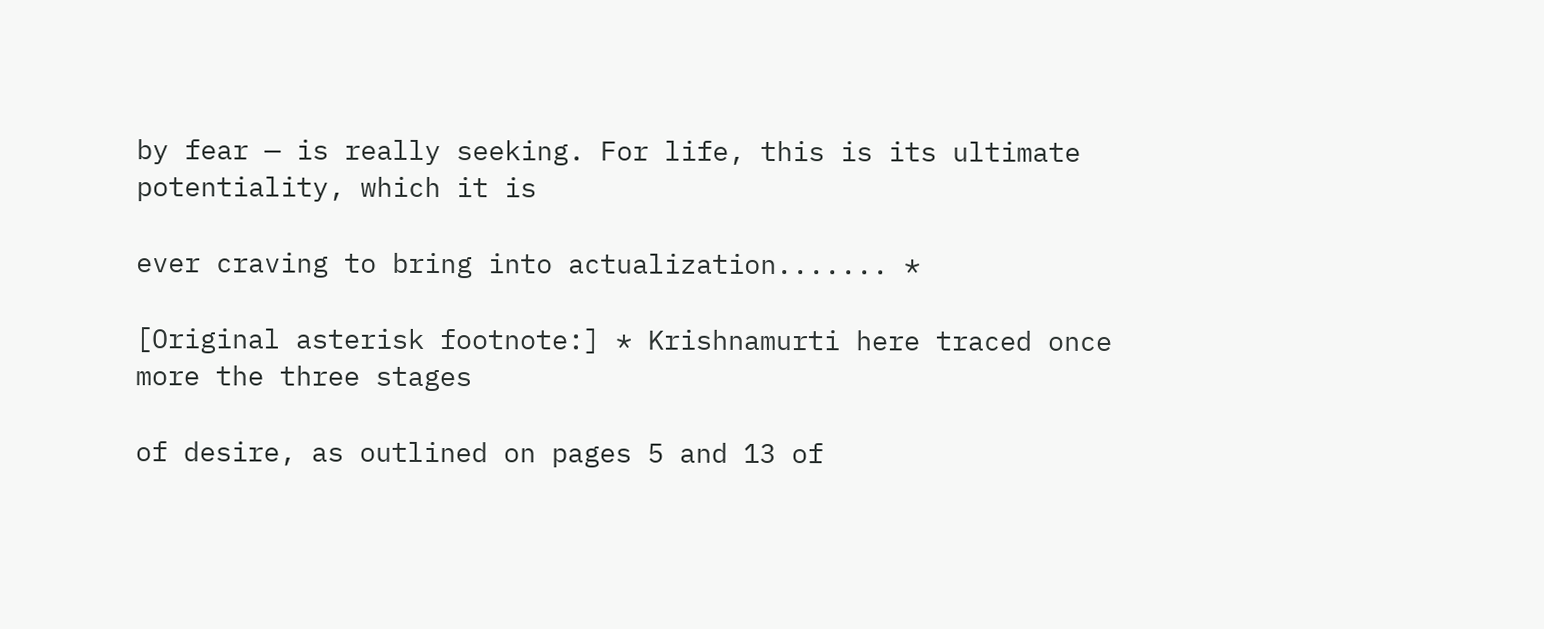by fear — is really seeking. For life, this is its ultimate potentiality, which it is

ever craving to bring into actualization....... *

[Original asterisk footnote:] * Krishnamurti here traced once more the three stages

of desire, as outlined on pages 5 and 13 of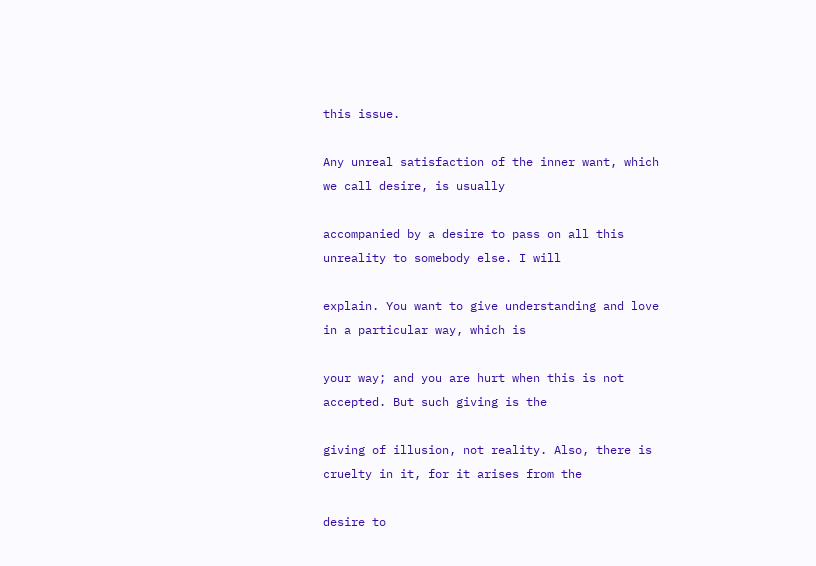this issue.

Any unreal satisfaction of the inner want, which we call desire, is usually

accompanied by a desire to pass on all this unreality to somebody else. I will

explain. You want to give understanding and love in a particular way, which is

your way; and you are hurt when this is not accepted. But such giving is the

giving of illusion, not reality. Also, there is cruelty in it, for it arises from the

desire to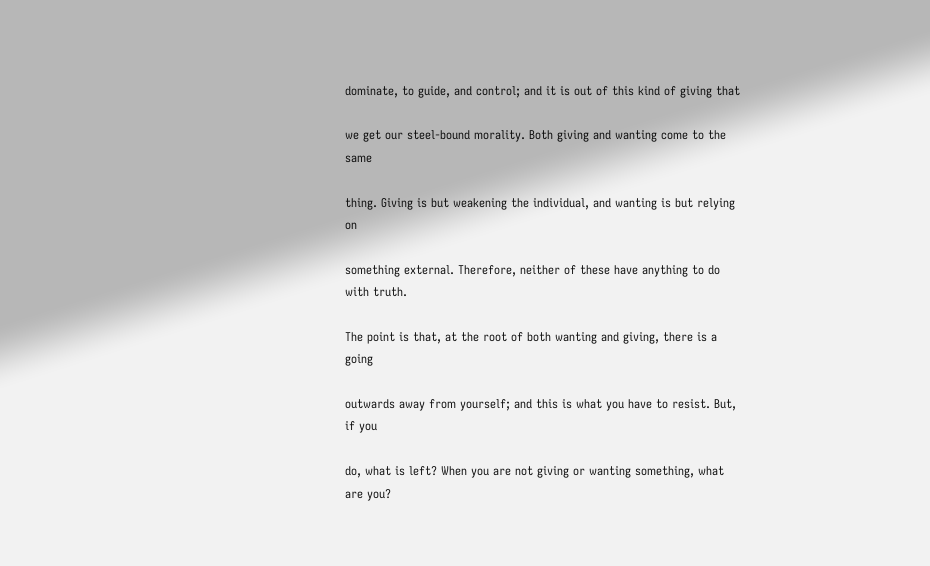dominate, to guide, and control; and it is out of this kind of giving that

we get our steel-bound morality. Both giving and wanting come to the same

thing. Giving is but weakening the individual, and wanting is but relying on

something external. Therefore, neither of these have anything to do with truth.

The point is that, at the root of both wanting and giving, there is a going

outwards away from yourself; and this is what you have to resist. But, if you

do, what is left? When you are not giving or wanting something, what are you?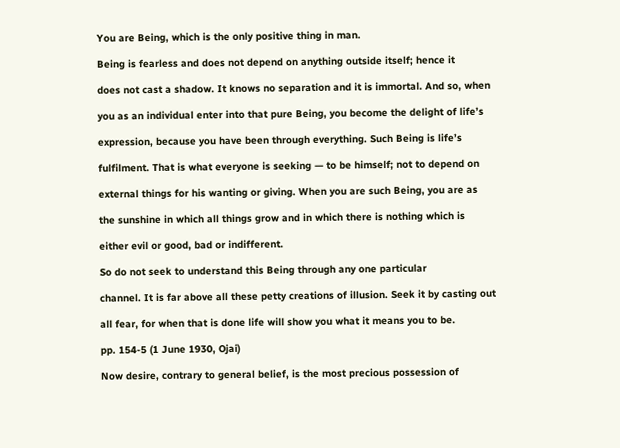You are Being, which is the only positive thing in man.

Being is fearless and does not depend on anything outside itself; hence it

does not cast a shadow. It knows no separation and it is immortal. And so, when

you as an individual enter into that pure Being, you become the delight of life’s

expression, because you have been through everything. Such Being is life’s

fulfilment. That is what everyone is seeking — to be himself; not to depend on

external things for his wanting or giving. When you are such Being, you are as

the sunshine in which all things grow and in which there is nothing which is

either evil or good, bad or indifferent.

So do not seek to understand this Being through any one particular

channel. It is far above all these petty creations of illusion. Seek it by casting out

all fear, for when that is done life will show you what it means you to be.

pp. 154-5 (1 June 1930, Ojai)

Now desire, contrary to general belief, is the most precious possession of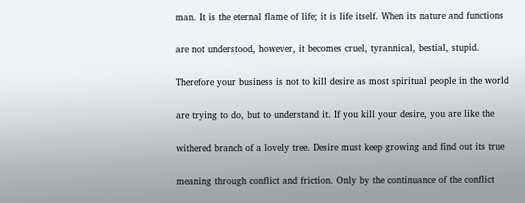man. It is the eternal flame of life; it is life itself. When its nature and functions

are not understood, however, it becomes cruel, tyrannical, bestial, stupid.

Therefore your business is not to kill desire as most spiritual people in the world

are trying to do, but to understand it. If you kill your desire, you are like the

withered branch of a lovely tree. Desire must keep growing and find out its true

meaning through conflict and friction. Only by the continuance of the conflict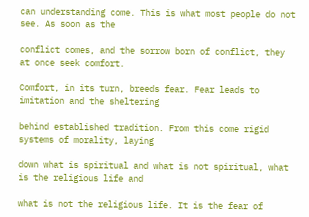can understanding come. This is what most people do not see. As soon as the

conflict comes, and the sorrow born of conflict, they at once seek comfort.

Comfort, in its turn, breeds fear. Fear leads to imitation and the sheltering

behind established tradition. From this come rigid systems of morality, laying

down what is spiritual and what is not spiritual, what is the religious life and

what is not the religious life. It is the fear of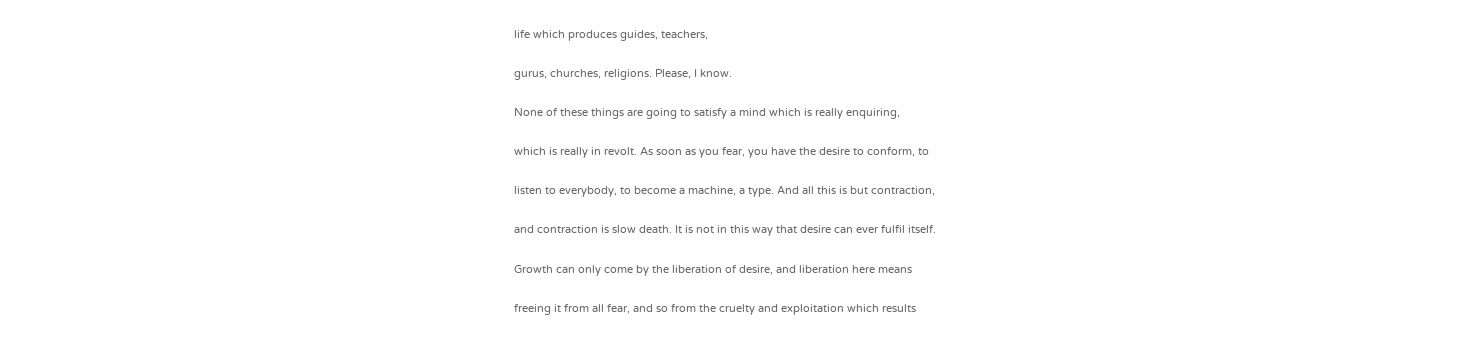life which produces guides, teachers,

gurus, churches, religions. Please, I know.

None of these things are going to satisfy a mind which is really enquiring,

which is really in revolt. As soon as you fear, you have the desire to conform, to

listen to everybody, to become a machine, a type. And all this is but contraction,

and contraction is slow death. It is not in this way that desire can ever fulfil itself.

Growth can only come by the liberation of desire, and liberation here means

freeing it from all fear, and so from the cruelty and exploitation which results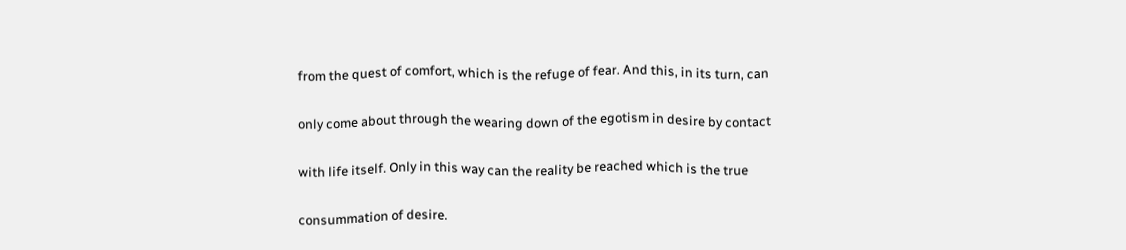from the quest of comfort, which is the refuge of fear. And this, in its turn, can

only come about through the wearing down of the egotism in desire by contact

with life itself. Only in this way can the reality be reached which is the true

consummation of desire.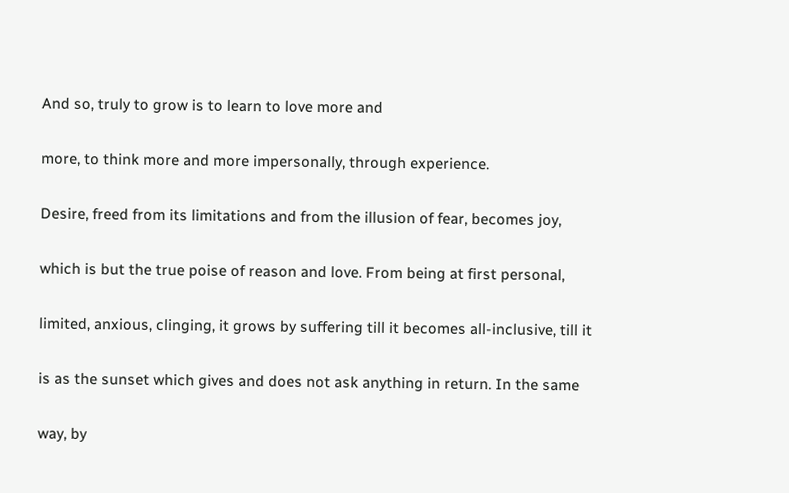And so, truly to grow is to learn to love more and

more, to think more and more impersonally, through experience.

Desire, freed from its limitations and from the illusion of fear, becomes joy,

which is but the true poise of reason and love. From being at first personal,

limited, anxious, clinging, it grows by suffering till it becomes all-inclusive, till it

is as the sunset which gives and does not ask anything in return. In the same

way, by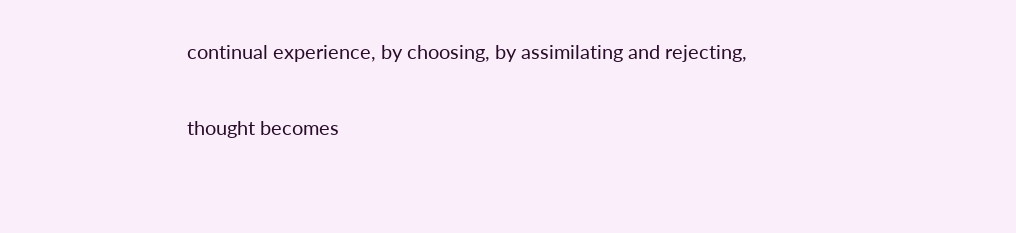continual experience, by choosing, by assimilating and rejecting,

thought becomes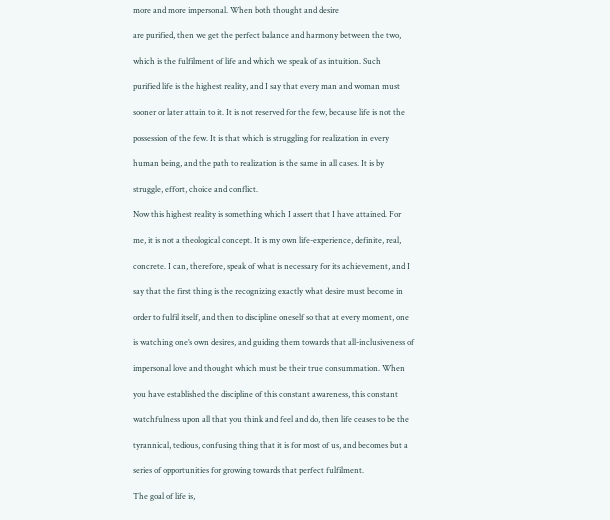more and more impersonal. When both thought and desire

are purified, then we get the perfect balance and harmony between the two,

which is the fulfilment of life and which we speak of as intuition. Such

purified life is the highest reality, and I say that every man and woman must

sooner or later attain to it. It is not reserved for the few, because life is not the

possession of the few. It is that which is struggling for realization in every

human being, and the path to realization is the same in all cases. It is by

struggle, effort, choice and conflict.

Now this highest reality is something which I assert that I have attained. For

me, it is not a theological concept. It is my own life-experience, definite, real,

concrete. I can, therefore, speak of what is necessary for its achievement, and I

say that the first thing is the recognizing exactly what desire must become in

order to fulfil itself, and then to discipline oneself so that at every moment, one

is watching one’s own desires, and guiding them towards that all-inclusiveness of

impersonal love and thought which must be their true consummation. When

you have established the discipline of this constant awareness, this constant

watchfulness upon all that you think and feel and do, then life ceases to be the

tyrannical, tedious, confusing thing that it is for most of us, and becomes but a

series of opportunities for growing towards that perfect fulfilment.

The goal of life is,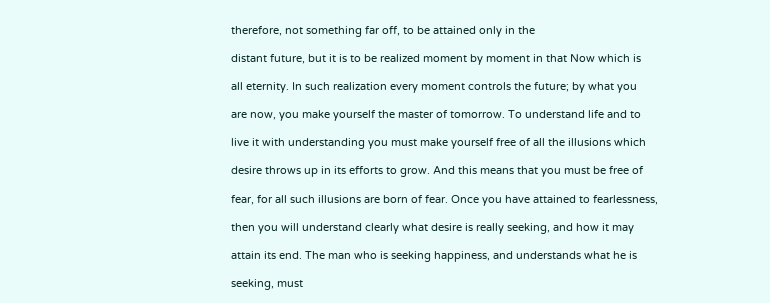therefore, not something far off, to be attained only in the

distant future, but it is to be realized moment by moment in that Now which is

all eternity. In such realization every moment controls the future; by what you

are now, you make yourself the master of tomorrow. To understand life and to

live it with understanding you must make yourself free of all the illusions which

desire throws up in its efforts to grow. And this means that you must be free of

fear, for all such illusions are born of fear. Once you have attained to fearlessness,

then you will understand clearly what desire is really seeking, and how it may

attain its end. The man who is seeking happiness, and understands what he is

seeking, must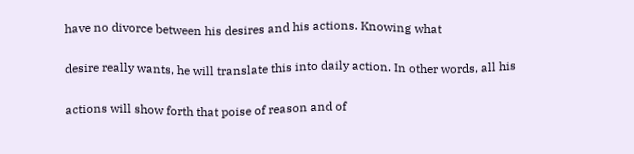have no divorce between his desires and his actions. Knowing what

desire really wants, he will translate this into daily action. In other words, all his

actions will show forth that poise of reason and of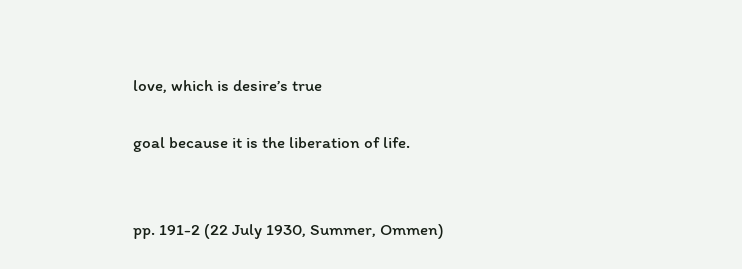love, which is desire’s true

goal because it is the liberation of life.


pp. 191-2 (22 July 1930, Summer, Ommen)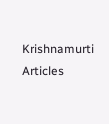Krishnamurti Articles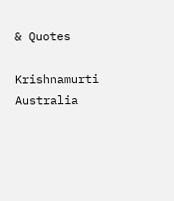& Quotes

Krishnamurti Australia